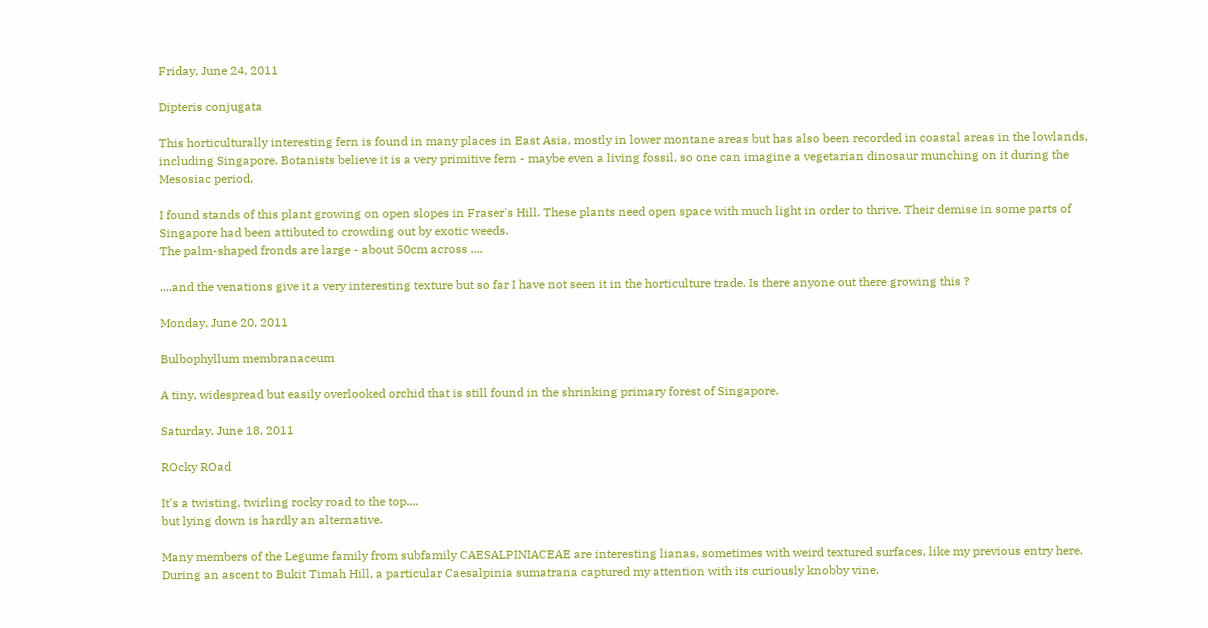Friday, June 24, 2011

Dipteris conjugata

This horticulturally interesting fern is found in many places in East Asia, mostly in lower montane areas but has also been recorded in coastal areas in the lowlands, including Singapore. Botanists believe it is a very primitive fern - maybe even a living fossil, so one can imagine a vegetarian dinosaur munching on it during the Mesosiac period.

I found stands of this plant growing on open slopes in Fraser's Hill. These plants need open space with much light in order to thrive. Their demise in some parts of Singapore had been attibuted to crowding out by exotic weeds.
The palm-shaped fronds are large - about 50cm across ....

....and the venations give it a very interesting texture but so far I have not seen it in the horticulture trade. Is there anyone out there growing this ?

Monday, June 20, 2011

Bulbophyllum membranaceum

A tiny, widespread but easily overlooked orchid that is still found in the shrinking primary forest of Singapore.

Saturday, June 18, 2011

ROcky ROad

It's a twisting, twirling rocky road to the top....
but lying down is hardly an alternative.

Many members of the Legume family from subfamily CAESALPINIACEAE are interesting lianas, sometimes with weird textured surfaces, like my previous entry here. During an ascent to Bukit Timah Hill, a particular Caesalpinia sumatrana captured my attention with its curiously knobby vine.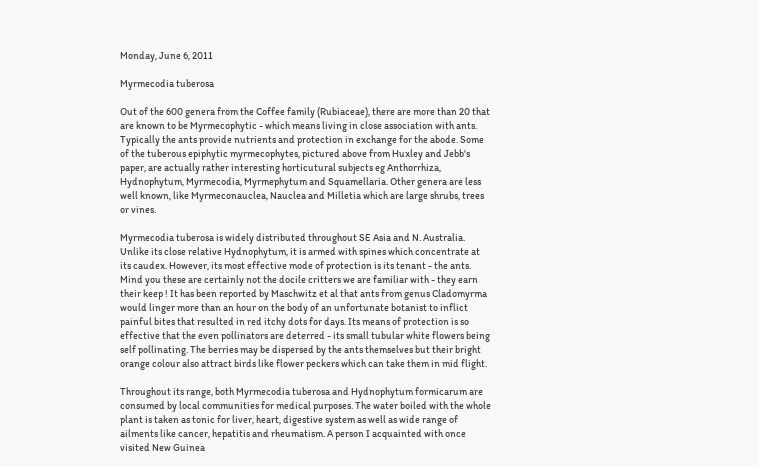Monday, June 6, 2011

Myrmecodia tuberosa

Out of the 600 genera from the Coffee family (Rubiaceae), there are more than 20 that are known to be Myrmecophytic - which means living in close association with ants. Typically the ants provide nutrients and protection in exchange for the abode. Some of the tuberous epiphytic myrmecophytes, pictured above from Huxley and Jebb's paper, are actually rather interesting horticutural subjects eg Anthorrhiza, Hydnophytum, Myrmecodia, Myrmephytum and Squamellaria. Other genera are less well known, like Myrmeconauclea, Nauclea and Milletia which are large shrubs, trees or vines.

Myrmecodia tuberosa is widely distributed throughout SE Asia and N. Australia. Unlike its close relative Hydnophytum, it is armed with spines which concentrate at its caudex. However, its most effective mode of protection is its tenant - the ants. Mind you these are certainly not the docile critters we are familiar with - they earn their keep ! It has been reported by Maschwitz et al that ants from genus Cladomyrma would linger more than an hour on the body of an unfortunate botanist to inflict painful bites that resulted in red itchy dots for days. Its means of protection is so effective that the even pollinators are deterred - its small tubular white flowers being self pollinating. The berries may be dispersed by the ants themselves but their bright orange colour also attract birds like flower peckers which can take them in mid flight.

Throughout its range, both Myrmecodia tuberosa and Hydnophytum formicarum are consumed by local communities for medical purposes. The water boiled with the whole plant is taken as tonic for liver, heart, digestive system as well as wide range of ailments like cancer, hepatitis and rheumatism. A person I acquainted with once visited New Guinea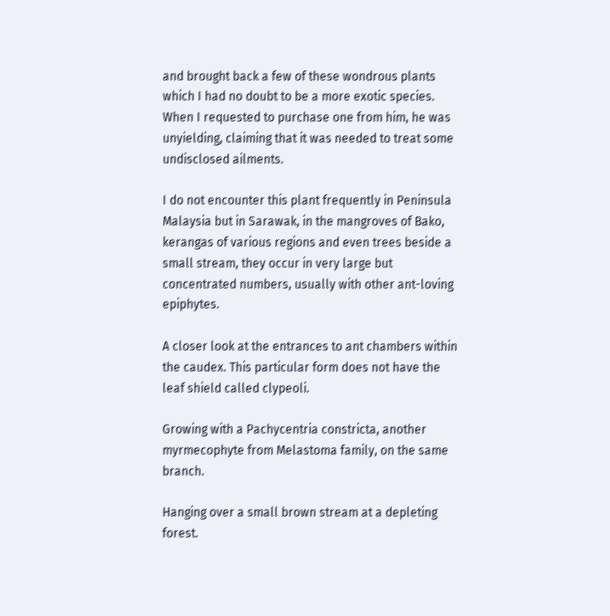and brought back a few of these wondrous plants which I had no doubt to be a more exotic species. When I requested to purchase one from him, he was unyielding, claiming that it was needed to treat some undisclosed ailments.

I do not encounter this plant frequently in Peninsula Malaysia but in Sarawak, in the mangroves of Bako, kerangas of various regions and even trees beside a small stream, they occur in very large but concentrated numbers, usually with other ant-loving epiphytes.

A closer look at the entrances to ant chambers within the caudex. This particular form does not have the leaf shield called clypeoli.

Growing with a Pachycentria constricta, another myrmecophyte from Melastoma family, on the same branch.

Hanging over a small brown stream at a depleting forest.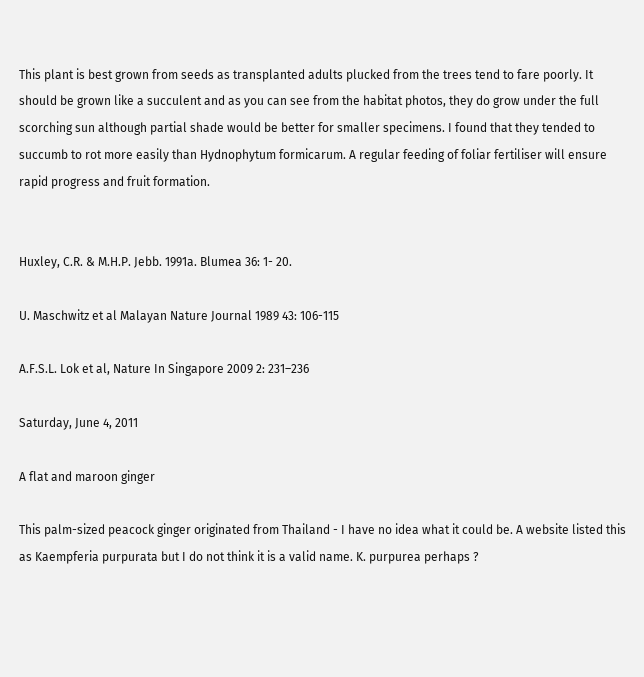This plant is best grown from seeds as transplanted adults plucked from the trees tend to fare poorly. It should be grown like a succulent and as you can see from the habitat photos, they do grow under the full scorching sun although partial shade would be better for smaller specimens. I found that they tended to succumb to rot more easily than Hydnophytum formicarum. A regular feeding of foliar fertiliser will ensure rapid progress and fruit formation.


Huxley, C.R. & M.H.P. Jebb. 1991a. Blumea 36: 1- 20.

U. Maschwitz et al Malayan Nature Journal 1989 43: 106-115

A.F.S.L. Lok et al, Nature In Singapore 2009 2: 231–236

Saturday, June 4, 2011

A flat and maroon ginger

This palm-sized peacock ginger originated from Thailand - I have no idea what it could be. A website listed this as Kaempferia purpurata but I do not think it is a valid name. K. purpurea perhaps ?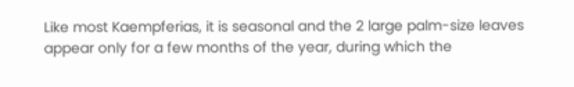Like most Kaempferias, it is seasonal and the 2 large palm-size leaves appear only for a few months of the year, during which the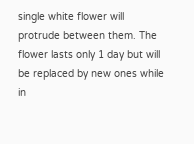single white flower will protrude between them. The flower lasts only 1 day but will be replaced by new ones while in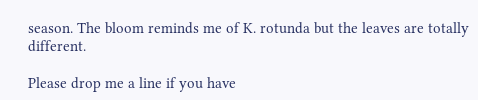season. The bloom reminds me of K. rotunda but the leaves are totally different.

Please drop me a line if you have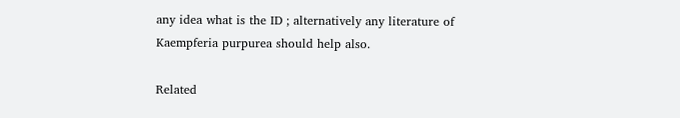any idea what is the ID ; alternatively any literature of Kaempferia purpurea should help also.

Related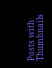Posts with Thumbnails